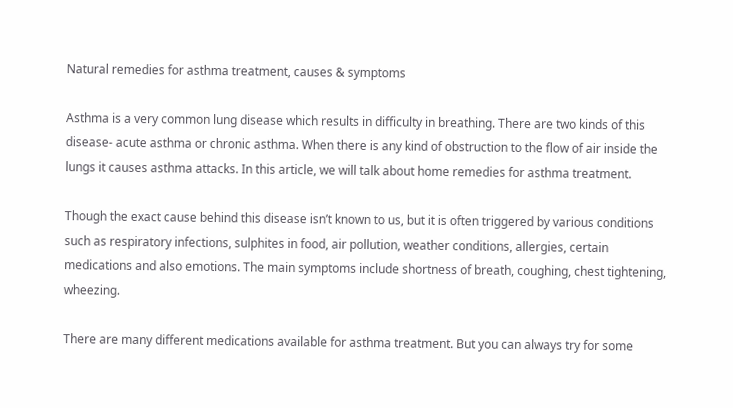Natural remedies for asthma treatment, causes & symptoms

Asthma is a very common lung disease which results in difficulty in breathing. There are two kinds of this disease- acute asthma or chronic asthma. When there is any kind of obstruction to the flow of air inside the lungs it causes asthma attacks. In this article, we will talk about home remedies for asthma treatment.

Though the exact cause behind this disease isn’t known to us, but it is often triggered by various conditions such as respiratory infections, sulphites in food, air pollution, weather conditions, allergies, certain medications and also emotions. The main symptoms include shortness of breath, coughing, chest tightening, wheezing.

There are many different medications available for asthma treatment. But you can always try for some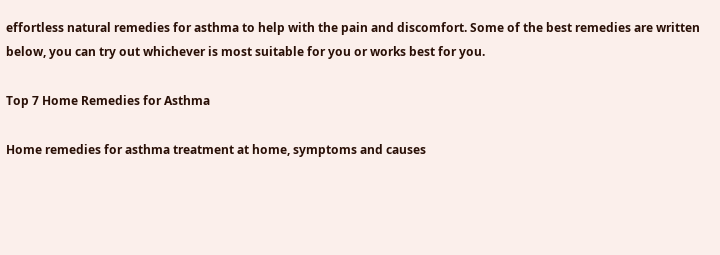effortless natural remedies for asthma to help with the pain and discomfort. Some of the best remedies are written below, you can try out whichever is most suitable for you or works best for you.

Top 7 Home Remedies for Asthma

Home remedies for asthma treatment at home, symptoms and causes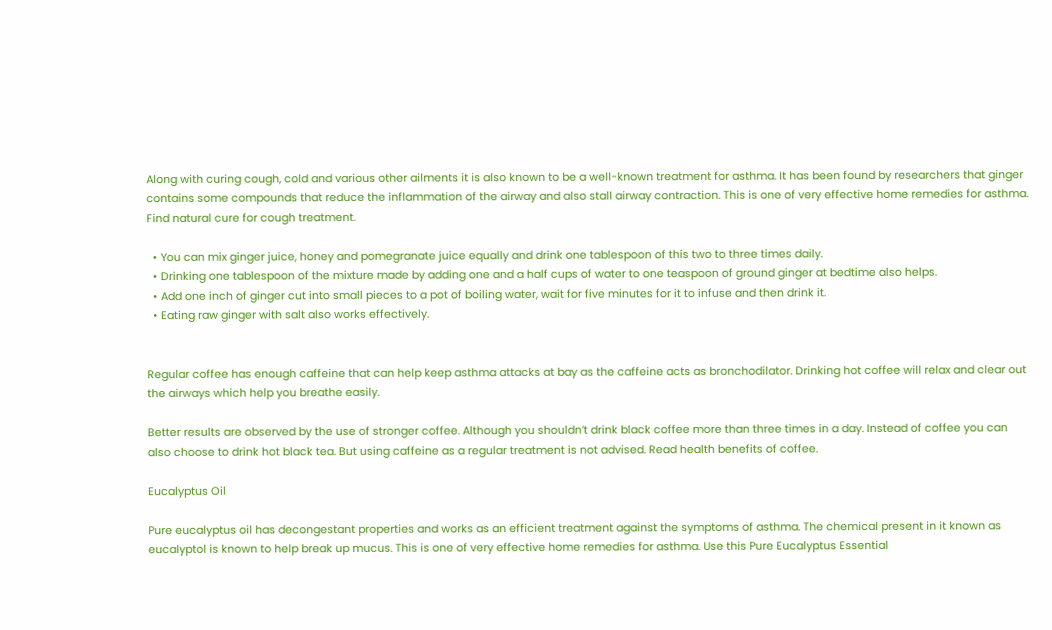Along with curing cough, cold and various other ailments it is also known to be a well-known treatment for asthma. It has been found by researchers that ginger contains some compounds that reduce the inflammation of the airway and also stall airway contraction. This is one of very effective home remedies for asthma. Find natural cure for cough treatment.

  • You can mix ginger juice, honey and pomegranate juice equally and drink one tablespoon of this two to three times daily.
  • Drinking one tablespoon of the mixture made by adding one and a half cups of water to one teaspoon of ground ginger at bedtime also helps.
  • Add one inch of ginger cut into small pieces to a pot of boiling water, wait for five minutes for it to infuse and then drink it.
  • Eating raw ginger with salt also works effectively.


Regular coffee has enough caffeine that can help keep asthma attacks at bay as the caffeine acts as bronchodilator. Drinking hot coffee will relax and clear out the airways which help you breathe easily.

Better results are observed by the use of stronger coffee. Although you shouldn’t drink black coffee more than three times in a day. Instead of coffee you can also choose to drink hot black tea. But using caffeine as a regular treatment is not advised. Read health benefits of coffee.

Eucalyptus Oil

Pure eucalyptus oil has decongestant properties and works as an efficient treatment against the symptoms of asthma. The chemical present in it known as eucalyptol is known to help break up mucus. This is one of very effective home remedies for asthma. Use this Pure Eucalyptus Essential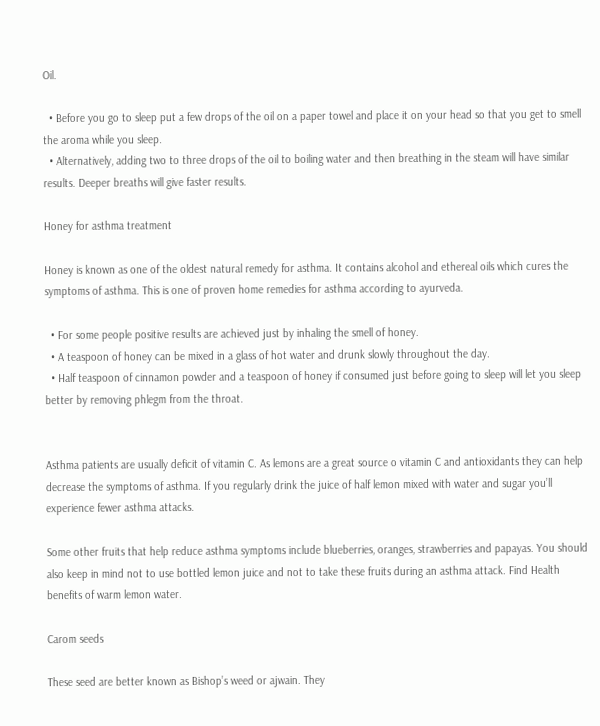Oil.

  • Before you go to sleep put a few drops of the oil on a paper towel and place it on your head so that you get to smell the aroma while you sleep.
  • Alternatively, adding two to three drops of the oil to boiling water and then breathing in the steam will have similar results. Deeper breaths will give faster results.

Honey for asthma treatment

Honey is known as one of the oldest natural remedy for asthma. It contains alcohol and ethereal oils which cures the symptoms of asthma. This is one of proven home remedies for asthma according to ayurveda.

  • For some people positive results are achieved just by inhaling the smell of honey.
  • A teaspoon of honey can be mixed in a glass of hot water and drunk slowly throughout the day.
  • Half teaspoon of cinnamon powder and a teaspoon of honey if consumed just before going to sleep will let you sleep better by removing phlegm from the throat.


Asthma patients are usually deficit of vitamin C. As lemons are a great source o vitamin C and antioxidants they can help decrease the symptoms of asthma. If you regularly drink the juice of half lemon mixed with water and sugar you’ll experience fewer asthma attacks.

Some other fruits that help reduce asthma symptoms include blueberries, oranges, strawberries and papayas. You should also keep in mind not to use bottled lemon juice and not to take these fruits during an asthma attack. Find Health benefits of warm lemon water.

Carom seeds

These seed are better known as Bishop’s weed or ajwain. They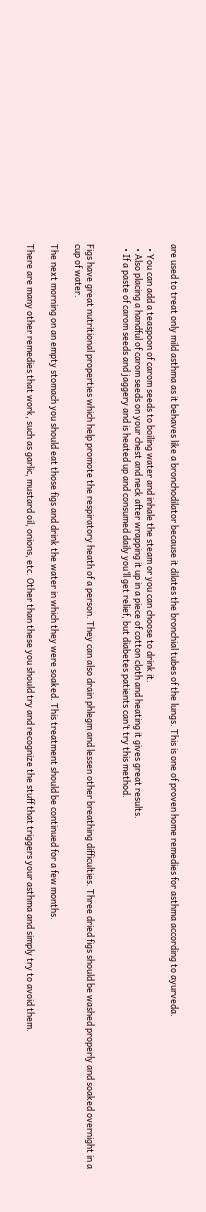are used to treat only mild asthma as it behaves like a bronchodilator because it dilates the bronchial tubes of the lungs. This is one of proven home remedies for asthma according to ayurveda.

  • You can add a teaspoon of carom seeds to boiling water and inhale the steam or you can choose to drink it.
  • Also placing a handful of carom seeds on your chest and neck after wrapping it up in a piece of cotton cloth and heating it gives great results.
  • If a paste of carom seeds and jaggery and is heated up and consumed daily you’ll get relief, but diabetes patients can’t try this method.


Figs have great nutritional properties which help promote the respiratory heath of a person. They can also drain phlegm and lessen other breathing difficulties. Three dried figs should be washed properly and soaked overnight in a cup of water.

The next morning on an empty stomach you should eat those figs and drink the water in which they were soaked. This treatment should be continued for a few months.

There are many other remedies that work, such as garlic, mustard oil, onions, etc. Other than these you should try and recognize the stuff that triggers your asthma and simply try to avoid them.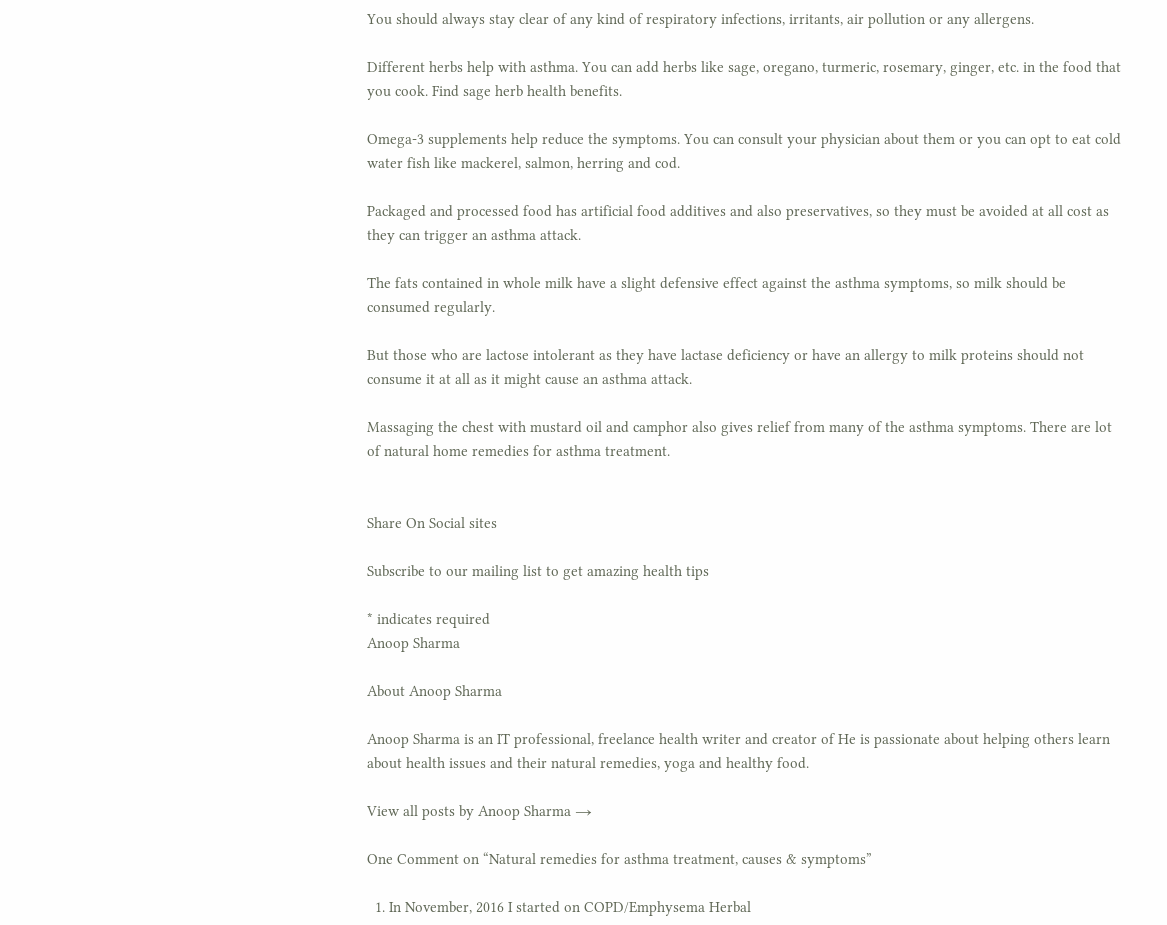You should always stay clear of any kind of respiratory infections, irritants, air pollution or any allergens.

Different herbs help with asthma. You can add herbs like sage, oregano, turmeric, rosemary, ginger, etc. in the food that you cook. Find sage herb health benefits.

Omega-3 supplements help reduce the symptoms. You can consult your physician about them or you can opt to eat cold water fish like mackerel, salmon, herring and cod.

Packaged and processed food has artificial food additives and also preservatives, so they must be avoided at all cost as they can trigger an asthma attack.

The fats contained in whole milk have a slight defensive effect against the asthma symptoms, so milk should be consumed regularly.

But those who are lactose intolerant as they have lactase deficiency or have an allergy to milk proteins should not consume it at all as it might cause an asthma attack.

Massaging the chest with mustard oil and camphor also gives relief from many of the asthma symptoms. There are lot of natural home remedies for asthma treatment.


Share On Social sites

Subscribe to our mailing list to get amazing health tips

* indicates required
Anoop Sharma

About Anoop Sharma

Anoop Sharma is an IT professional, freelance health writer and creator of He is passionate about helping others learn about health issues and their natural remedies, yoga and healthy food.

View all posts by Anoop Sharma →

One Comment on “Natural remedies for asthma treatment, causes & symptoms”

  1. In November, 2016 I started on COPD/Emphysema Herbal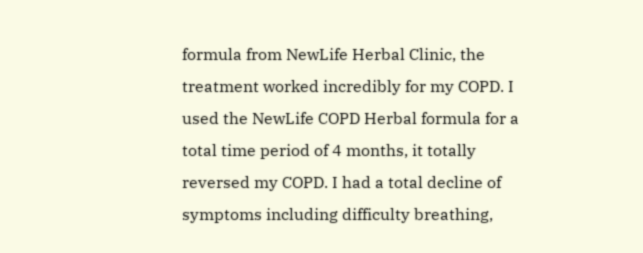formula from NewLife Herbal Clinic, the treatment worked incredibly for my COPD. I used the NewLife COPD Herbal formula for a total time period of 4 months, it totally reversed my COPD. I had a total decline of symptoms including difficulty breathing,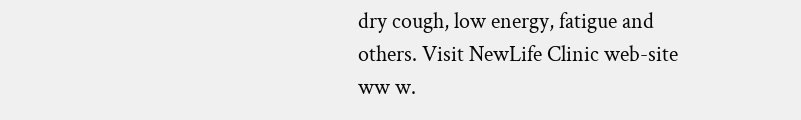dry cough, low energy, fatigue and others. Visit NewLife Clinic web-site ww w.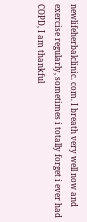newlifeherbalclinic. com. I breath very well now and exercise regularly, sometimes i totally forget i ever had COPD, I am thankful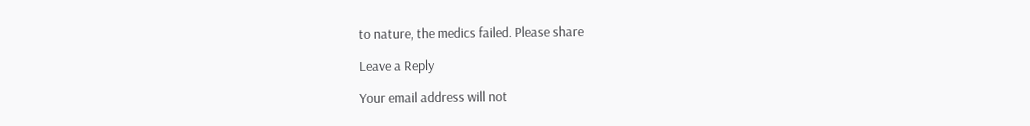to nature, the medics failed. Please share

Leave a Reply

Your email address will not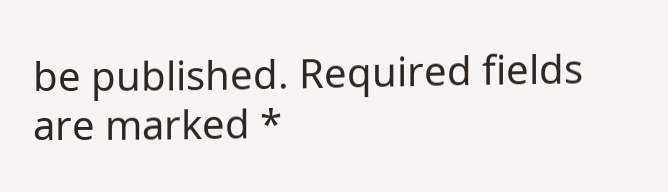be published. Required fields are marked *